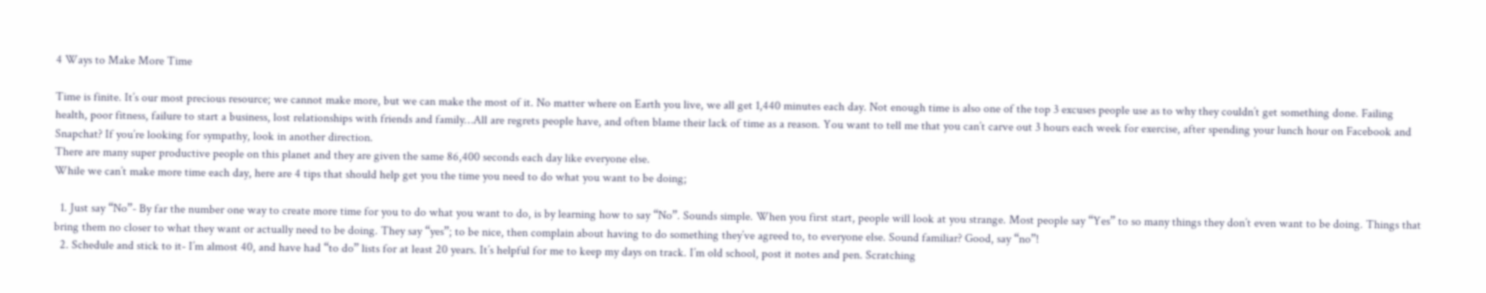4 Ways to Make More Time

Time is finite. It’s our most precious resource; we cannot make more, but we can make the most of it. No matter where on Earth you live, we all get 1,440 minutes each day. Not enough time is also one of the top 3 excuses people use as to why they couldn’t get something done. Failing health, poor fitness, failure to start a business, lost relationships with friends and family…All are regrets people have, and often blame their lack of time as a reason. You want to tell me that you can’t carve out 3 hours each week for exercise, after spending your lunch hour on Facebook and Snapchat? If you’re looking for sympathy, look in another direction.
There are many super productive people on this planet and they are given the same 86,400 seconds each day like everyone else.
While we can’t make more time each day, here are 4 tips that should help get you the time you need to do what you want to be doing;

  1. Just say “No”- By far the number one way to create more time for you to do what you want to do, is by learning how to say “No”. Sounds simple. When you first start, people will look at you strange. Most people say “Yes” to so many things they don’t even want to be doing. Things that bring them no closer to what they want or actually need to be doing. They say “yes”; to be nice, then complain about having to do something they’ve agreed to, to everyone else. Sound familiar? Good, say “no”!
  2. Schedule and stick to it- I’m almost 40, and have had “to do” lists for at least 20 years. It’s helpful for me to keep my days on track. I’m old school, post it notes and pen. Scratching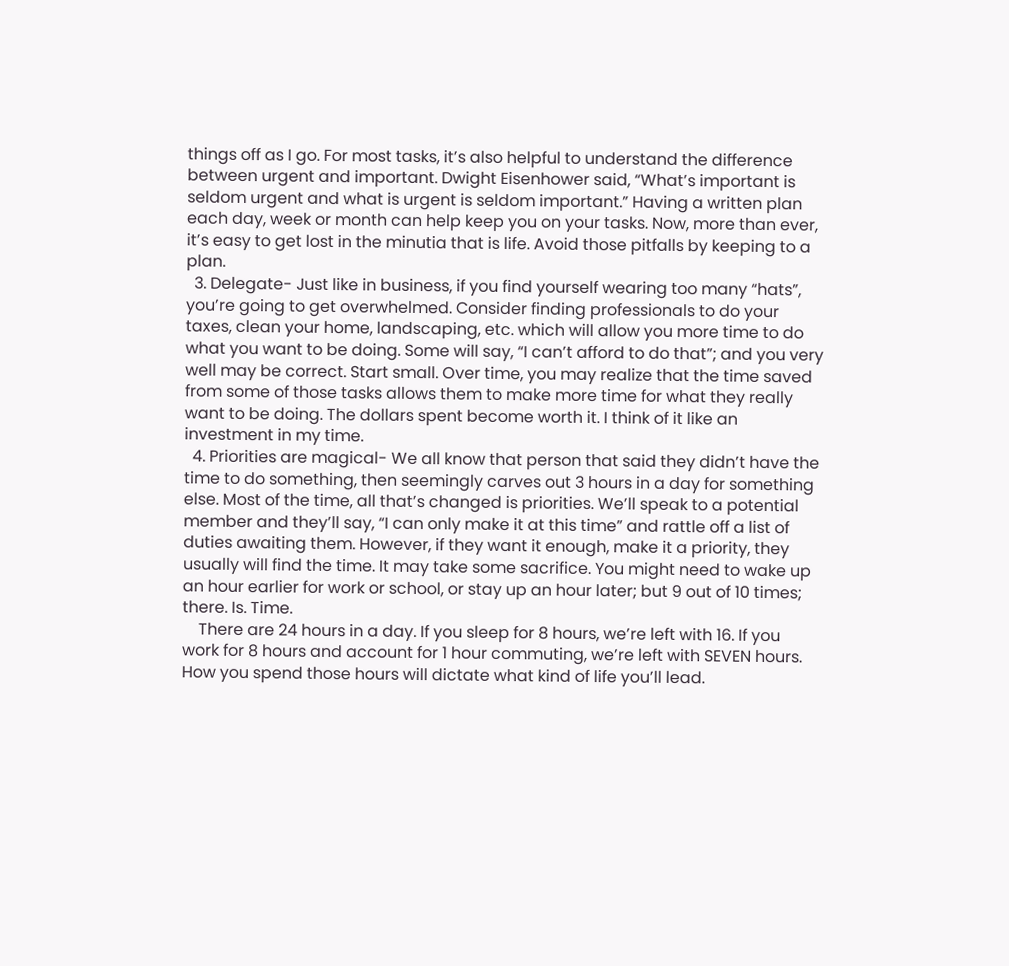things off as I go. For most tasks, it’s also helpful to understand the difference between urgent and important. Dwight Eisenhower said, “What’s important is seldom urgent and what is urgent is seldom important.” Having a written plan each day, week or month can help keep you on your tasks. Now, more than ever, it’s easy to get lost in the minutia that is life. Avoid those pitfalls by keeping to a plan.
  3. Delegate- Just like in business, if you find yourself wearing too many “hats”, you’re going to get overwhelmed. Consider finding professionals to do your taxes, clean your home, landscaping, etc. which will allow you more time to do what you want to be doing. Some will say, “I can’t afford to do that”; and you very well may be correct. Start small. Over time, you may realize that the time saved from some of those tasks allows them to make more time for what they really want to be doing. The dollars spent become worth it. I think of it like an investment in my time.
  4. Priorities are magical- We all know that person that said they didn’t have the time to do something, then seemingly carves out 3 hours in a day for something else. Most of the time, all that’s changed is priorities. We’ll speak to a potential member and they’ll say, “I can only make it at this time” and rattle off a list of duties awaiting them. However, if they want it enough, make it a priority, they usually will find the time. It may take some sacrifice. You might need to wake up an hour earlier for work or school, or stay up an hour later; but 9 out of 10 times; there. Is. Time.
    There are 24 hours in a day. If you sleep for 8 hours, we’re left with 16. If you work for 8 hours and account for 1 hour commuting, we’re left with SEVEN hours. How you spend those hours will dictate what kind of life you’ll lead.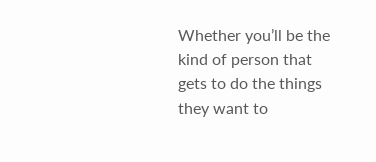Whether you’ll be the kind of person that gets to do the things they want to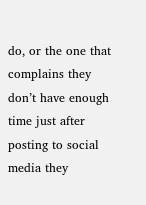do, or the one that complains they don’t have enough time just after posting to social media they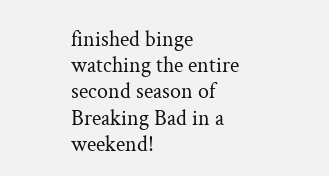finished binge watching the entire second season of Breaking Bad in a weekend!